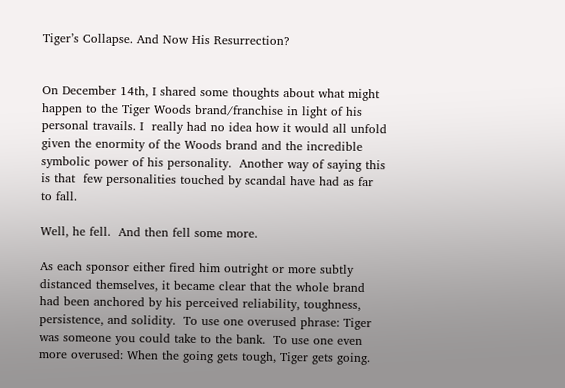Tiger’s Collapse. And Now His Resurrection?


On December 14th, I shared some thoughts about what might happen to the Tiger Woods brand/franchise in light of his personal travails. I  really had no idea how it would all unfold given the enormity of the Woods brand and the incredible symbolic power of his personality.  Another way of saying this is that  few personalities touched by scandal have had as far to fall.

Well, he fell.  And then fell some more.

As each sponsor either fired him outright or more subtly distanced themselves, it became clear that the whole brand had been anchored by his perceived reliability, toughness, persistence, and solidity.  To use one overused phrase: Tiger was someone you could take to the bank.  To use one even more overused: When the going gets tough, Tiger gets going.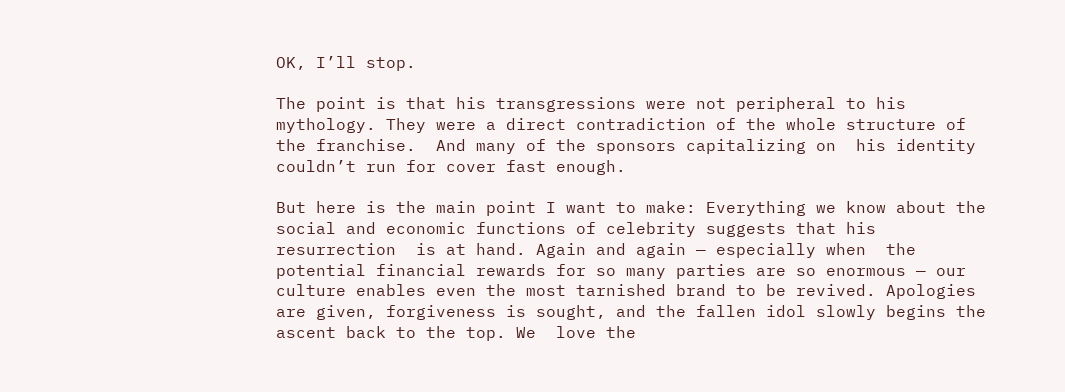OK, I’ll stop.

The point is that his transgressions were not peripheral to his mythology. They were a direct contradiction of the whole structure of the franchise.  And many of the sponsors capitalizing on  his identity couldn’t run for cover fast enough.

But here is the main point I want to make: Everything we know about the social and economic functions of celebrity suggests that his resurrection  is at hand. Again and again — especially when  the potential financial rewards for so many parties are so enormous — our culture enables even the most tarnished brand to be revived. Apologies are given, forgiveness is sought, and the fallen idol slowly begins the ascent back to the top. We  love the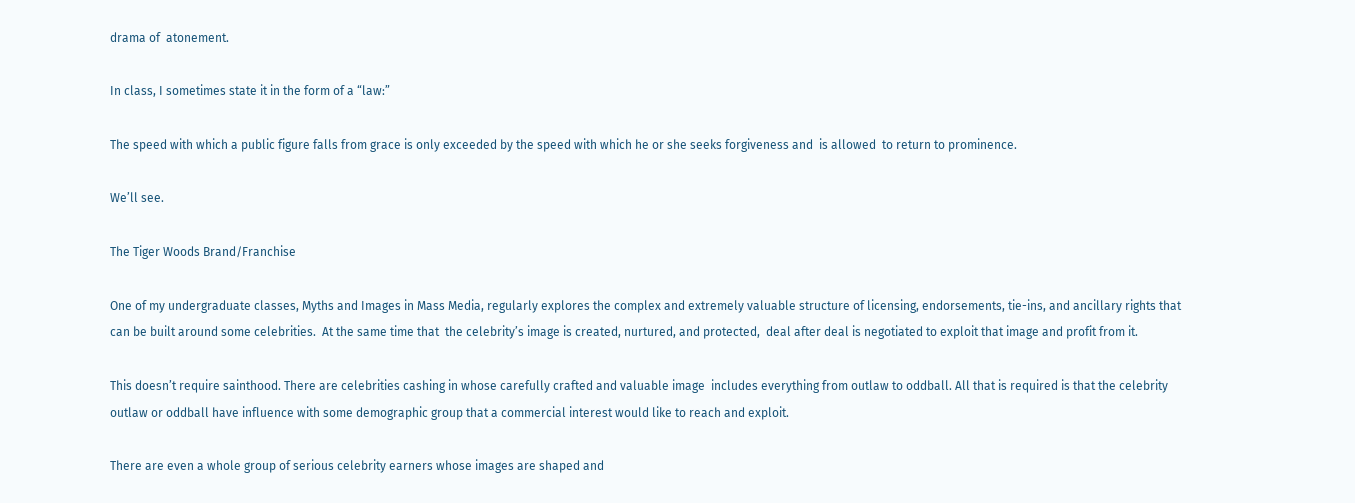drama of  atonement.

In class, I sometimes state it in the form of a “law:”

The speed with which a public figure falls from grace is only exceeded by the speed with which he or she seeks forgiveness and  is allowed  to return to prominence.

We’ll see.

The Tiger Woods Brand/Franchise

One of my undergraduate classes, Myths and Images in Mass Media, regularly explores the complex and extremely valuable structure of licensing, endorsements, tie-ins, and ancillary rights that can be built around some celebrities.  At the same time that  the celebrity’s image is created, nurtured, and protected,  deal after deal is negotiated to exploit that image and profit from it.

This doesn’t require sainthood. There are celebrities cashing in whose carefully crafted and valuable image  includes everything from outlaw to oddball. All that is required is that the celebrity outlaw or oddball have influence with some demographic group that a commercial interest would like to reach and exploit.

There are even a whole group of serious celebrity earners whose images are shaped and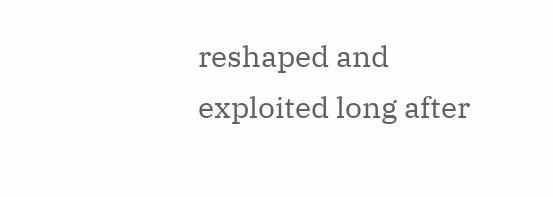reshaped and exploited long after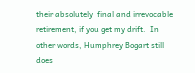their absolutely  final and irrevocable retirement, if you get my drift.  In other words, Humphrey Bogart still does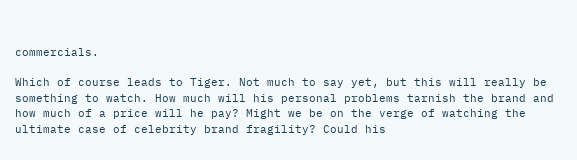commercials.

Which of course leads to Tiger. Not much to say yet, but this will really be something to watch. How much will his personal problems tarnish the brand and how much of a price will he pay? Might we be on the verge of watching the ultimate case of celebrity brand fragility? Could his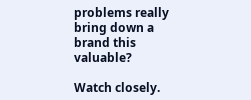problems really bring down a brand this valuable?

Watch closely.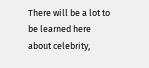There will be a lot to be learned here about celebrity,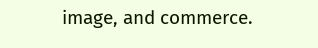image, and commerce.